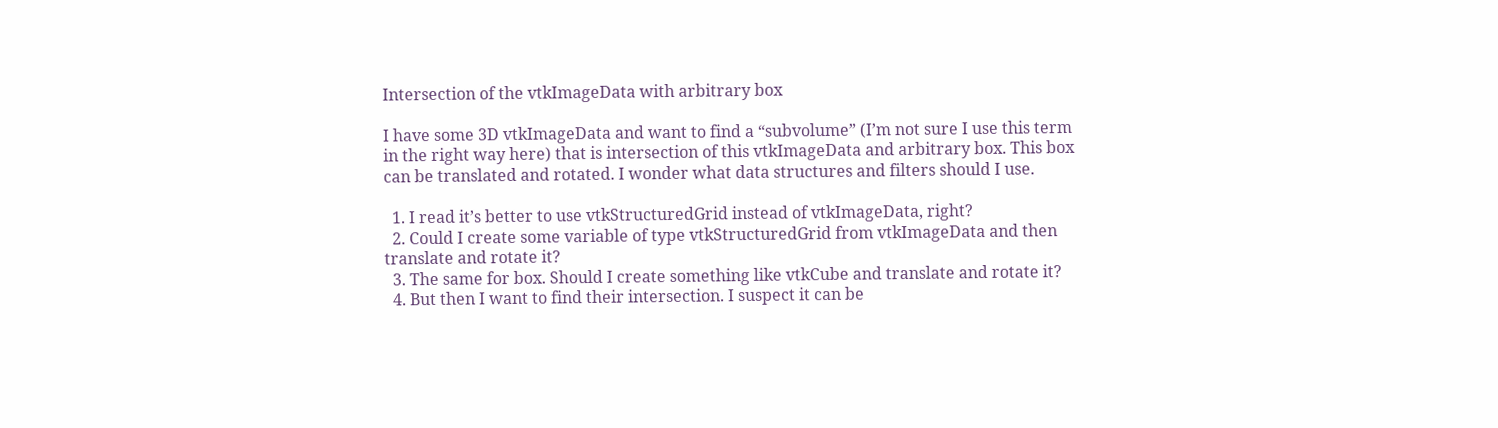Intersection of the vtkImageData with arbitrary box

I have some 3D vtkImageData and want to find a “subvolume” (I’m not sure I use this term in the right way here) that is intersection of this vtkImageData and arbitrary box. This box can be translated and rotated. I wonder what data structures and filters should I use.

  1. I read it’s better to use vtkStructuredGrid instead of vtkImageData, right?
  2. Could I create some variable of type vtkStructuredGrid from vtkImageData and then translate and rotate it?
  3. The same for box. Should I create something like vtkCube and translate and rotate it?
  4. But then I want to find their intersection. I suspect it can be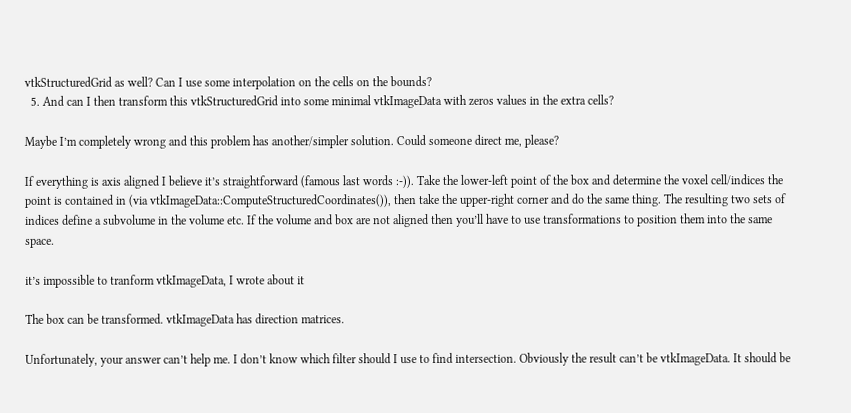vtkStructuredGrid as well? Can I use some interpolation on the cells on the bounds?
  5. And can I then transform this vtkStructuredGrid into some minimal vtkImageData with zeros values in the extra cells?

Maybe I’m completely wrong and this problem has another/simpler solution. Could someone direct me, please?

If everything is axis aligned I believe it’s straightforward (famous last words :-)). Take the lower-left point of the box and determine the voxel cell/indices the point is contained in (via vtkImageData::ComputeStructuredCoordinates()), then take the upper-right corner and do the same thing. The resulting two sets of indices define a subvolume in the volume etc. If the volume and box are not aligned then you’ll have to use transformations to position them into the same space.

it’s impossible to tranform vtkImageData, I wrote about it

The box can be transformed. vtkImageData has direction matrices.

Unfortunately, your answer can’t help me. I don’t know which filter should I use to find intersection. Obviously the result can’t be vtkImageData. It should be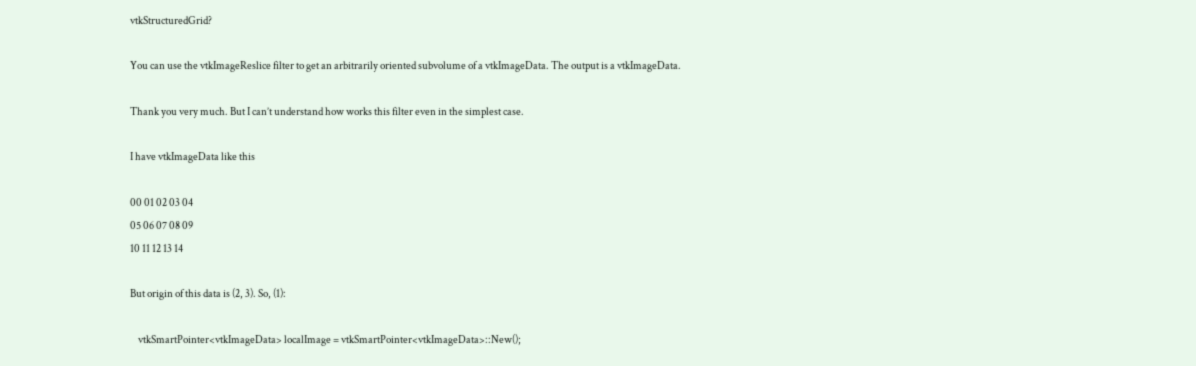vtkStructuredGrid?

You can use the vtkImageReslice filter to get an arbitrarily oriented subvolume of a vtkImageData. The output is a vtkImageData.

Thank you very much. But I can’t understand how works this filter even in the simplest case.

I have vtkImageData like this

00 01 02 03 04
05 06 07 08 09
10 11 12 13 14

But origin of this data is (2, 3). So, (1):

    vtkSmartPointer<vtkImageData> localImage = vtkSmartPointer<vtkImageData>::New();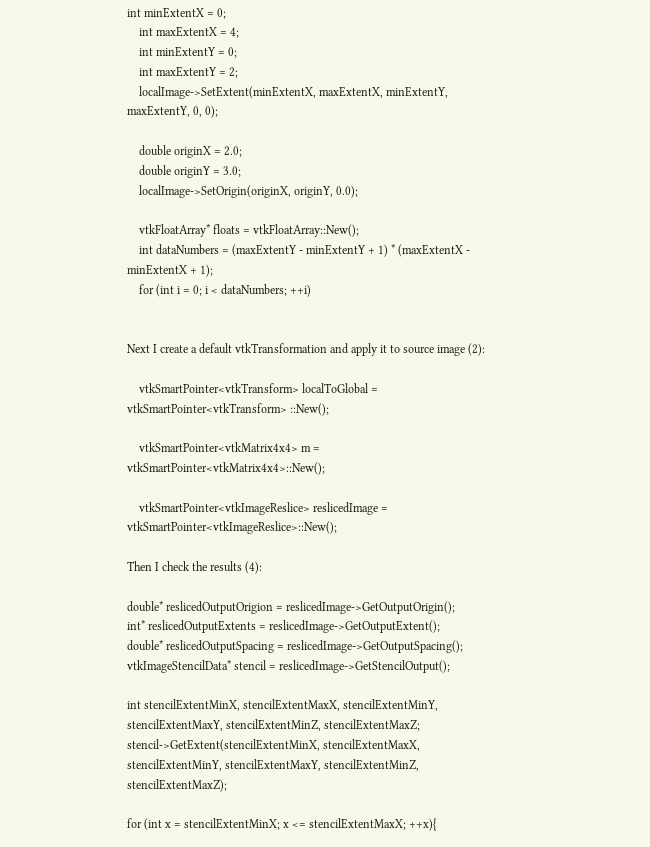int minExtentX = 0;
    int maxExtentX = 4;
    int minExtentY = 0;
    int maxExtentY = 2;
    localImage->SetExtent(minExtentX, maxExtentX, minExtentY, maxExtentY, 0, 0);

    double originX = 2.0;
    double originY = 3.0;
    localImage->SetOrigin(originX, originY, 0.0);

    vtkFloatArray* floats = vtkFloatArray::New();
    int dataNumbers = (maxExtentY - minExtentY + 1) * (maxExtentX - minExtentX + 1);
    for (int i = 0; i < dataNumbers; ++i)


Next I create a default vtkTransformation and apply it to source image (2):

    vtkSmartPointer<vtkTransform> localToGlobal = vtkSmartPointer<vtkTransform> ::New();

    vtkSmartPointer<vtkMatrix4x4> m = vtkSmartPointer<vtkMatrix4x4>::New();

    vtkSmartPointer<vtkImageReslice> reslicedImage = vtkSmartPointer<vtkImageReslice>::New();

Then I check the results (4):

double* reslicedOutputOrigion = reslicedImage->GetOutputOrigin();
int* reslicedOutputExtents = reslicedImage->GetOutputExtent();
double* reslicedOutputSpacing = reslicedImage->GetOutputSpacing();
vtkImageStencilData* stencil = reslicedImage->GetStencilOutput();

int stencilExtentMinX, stencilExtentMaxX, stencilExtentMinY, stencilExtentMaxY, stencilExtentMinZ, stencilExtentMaxZ;
stencil->GetExtent(stencilExtentMinX, stencilExtentMaxX, stencilExtentMinY, stencilExtentMaxY, stencilExtentMinZ, stencilExtentMaxZ);

for (int x = stencilExtentMinX; x <= stencilExtentMaxX; ++x){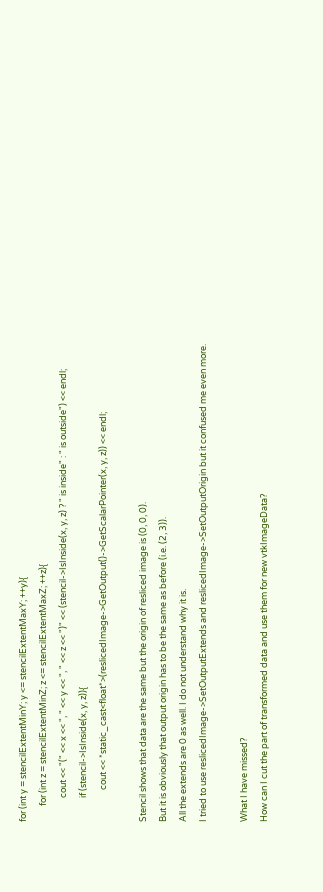for (int y = stencilExtentMinY; y <= stencilExtentMaxY; ++y){
        for (int z = stencilExtentMinZ; z <= stencilExtentMaxZ; ++z){
            cout << "(" << x << ", " << y << ", " << z << ")" << (stencil->IsInside(x, y, z) ? " is inside" : " is outside") << endl;
            if (stencil->IsInside(x, y, z)){
                cout << *static_cast<float*>(reslicedImage->GetOutput()->GetScalarPointer(x, y, z)) << endl;

Stencil shows that data are the same but the origin of resliced image is (0, 0, 0).
But it is obviously that output origin has to be the same as before (i.e. (2, 3)).
All the extends are 0 as well. I do not understand why it is.
I tried to use reslicedImage->SetOutputExtends and reslicedImage->SetOutputOrigin but it confused me even more.

What I have missed?
How can I cut the part of transformed data and use them for new vtkImageData?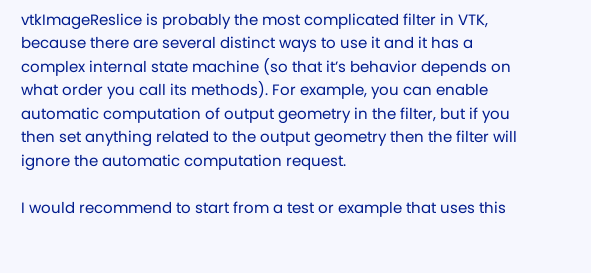vtkImageReslice is probably the most complicated filter in VTK, because there are several distinct ways to use it and it has a complex internal state machine (so that it’s behavior depends on what order you call its methods). For example, you can enable automatic computation of output geometry in the filter, but if you then set anything related to the output geometry then the filter will ignore the automatic computation request.

I would recommend to start from a test or example that uses this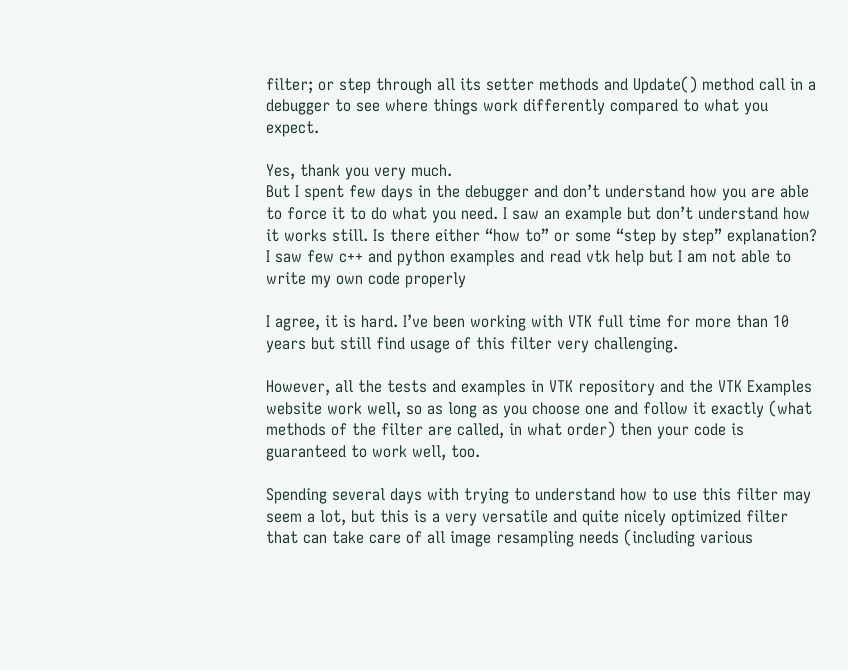filter; or step through all its setter methods and Update() method call in a debugger to see where things work differently compared to what you expect.

Yes, thank you very much.
But I spent few days in the debugger and don’t understand how you are able to force it to do what you need. I saw an example but don’t understand how it works still. Is there either “how to” or some “step by step” explanation? I saw few c++ and python examples and read vtk help but I am not able to write my own code properly

I agree, it is hard. I’ve been working with VTK full time for more than 10 years but still find usage of this filter very challenging.

However, all the tests and examples in VTK repository and the VTK Examples website work well, so as long as you choose one and follow it exactly (what methods of the filter are called, in what order) then your code is guaranteed to work well, too.

Spending several days with trying to understand how to use this filter may seem a lot, but this is a very versatile and quite nicely optimized filter that can take care of all image resampling needs (including various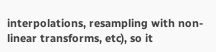interpolations, resampling with non-linear transforms, etc), so it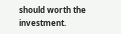should worth the investment.